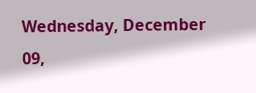Wednesday, December 09,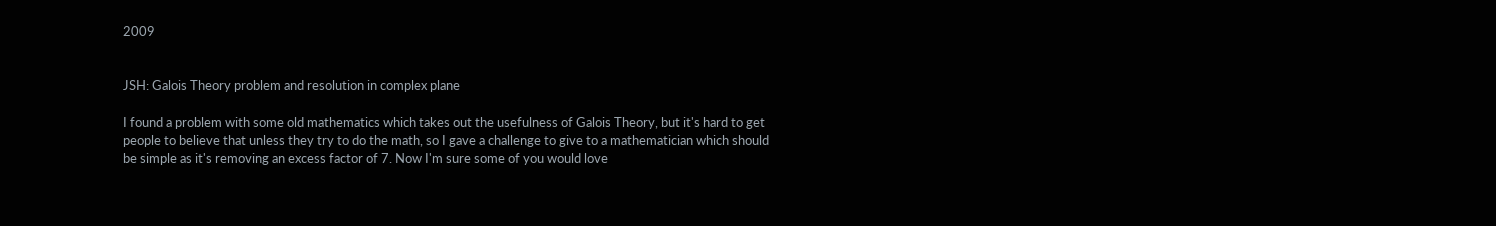2009


JSH: Galois Theory problem and resolution in complex plane

I found a problem with some old mathematics which takes out the usefulness of Galois Theory, but it's hard to get people to believe that unless they try to do the math, so I gave a challenge to give to a mathematician which should be simple as it's removing an excess factor of 7. Now I'm sure some of you would love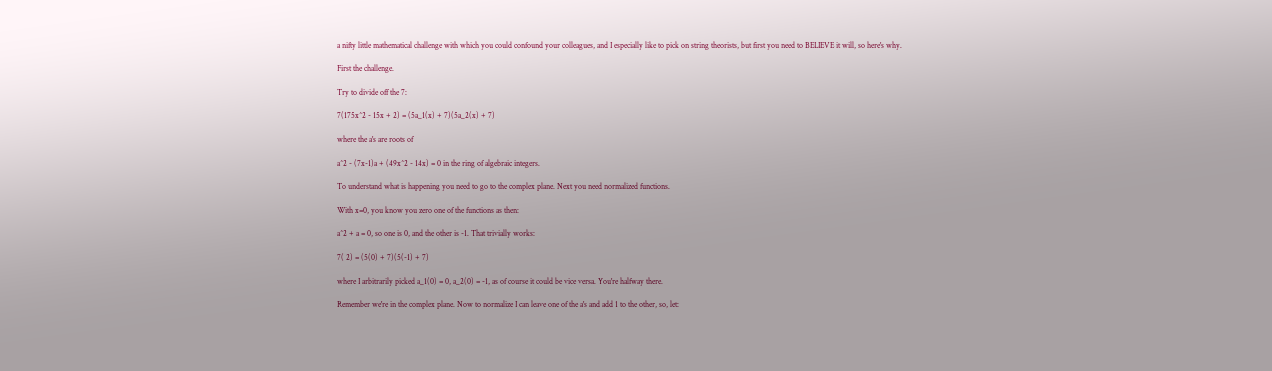a nifty little mathematical challenge with which you could confound your colleagues, and I especially like to pick on string theorists, but first you need to BELIEVE it will, so here's why.

First the challenge.

Try to divide off the 7:

7(175x^2 - 15x + 2) = (5a_1(x) + 7)(5a_2(x) + 7)

where the a's are roots of

a^2 - (7x-1)a + (49x^2 - 14x) = 0 in the ring of algebraic integers.

To understand what is happening you need to go to the complex plane. Next you need normalized functions.

With x=0, you know you zero one of the functions as then:

a^2 + a = 0, so one is 0, and the other is -1. That trivially works:

7( 2) = (5(0) + 7)(5(-1) + 7)

where I arbitrarily picked a_1(0) = 0, a_2(0) = -1, as of course it could be vice versa. You're halfway there.

Remember we're in the complex plane. Now to normalize I can leave one of the a's and add 1 to the other, so, let: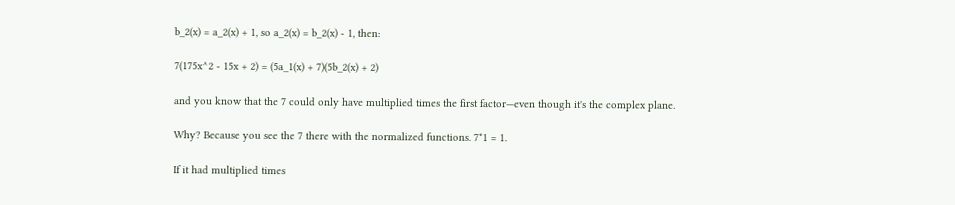b_2(x) = a_2(x) + 1, so a_2(x) = b_2(x) - 1, then:

7(175x^2 - 15x + 2) = (5a_1(x) + 7)(5b_2(x) + 2)

and you know that the 7 could only have multiplied times the first factor—even though it's the complex plane.

Why? Because you see the 7 there with the normalized functions. 7*1 = 1.

If it had multiplied times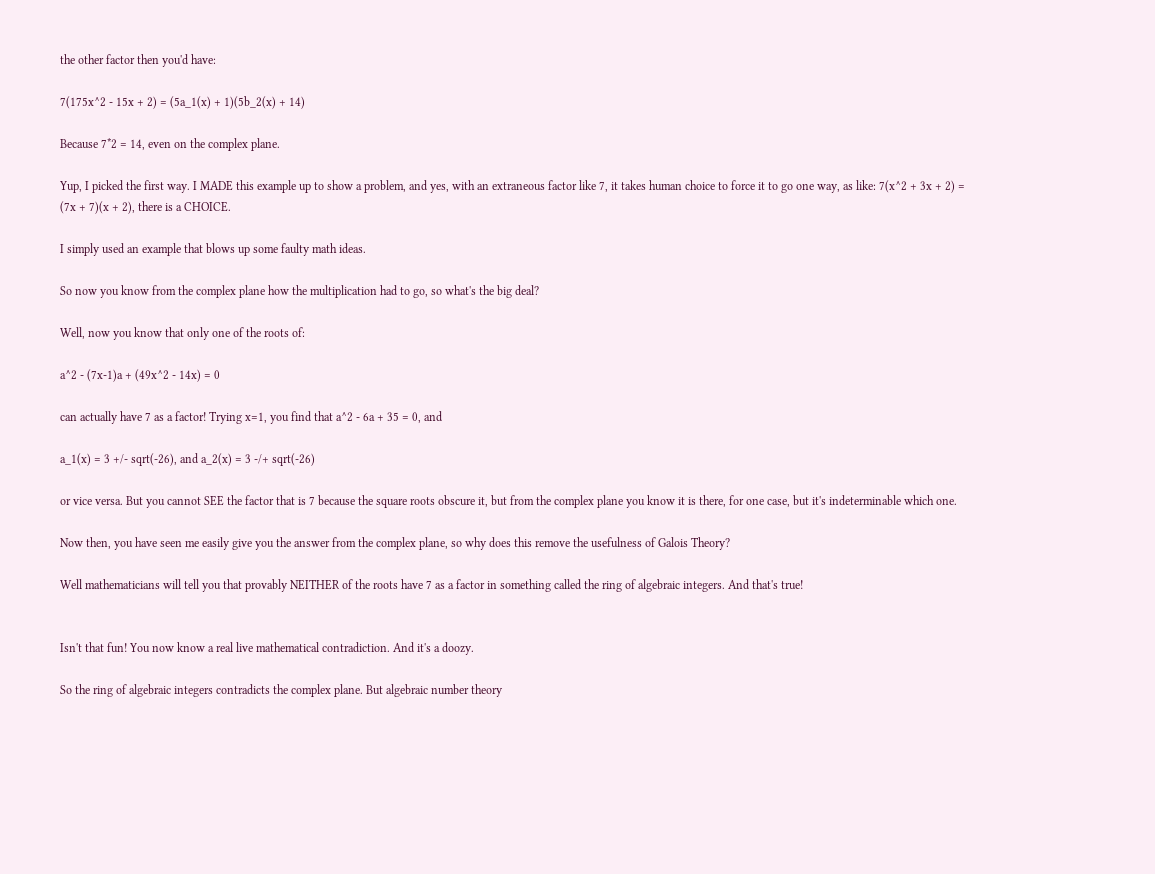the other factor then you'd have:

7(175x^2 - 15x + 2) = (5a_1(x) + 1)(5b_2(x) + 14)

Because 7*2 = 14, even on the complex plane.

Yup, I picked the first way. I MADE this example up to show a problem, and yes, with an extraneous factor like 7, it takes human choice to force it to go one way, as like: 7(x^2 + 3x + 2) = (7x + 7)(x + 2), there is a CHOICE.

I simply used an example that blows up some faulty math ideas.

So now you know from the complex plane how the multiplication had to go, so what's the big deal?

Well, now you know that only one of the roots of:

a^2 - (7x-1)a + (49x^2 - 14x) = 0

can actually have 7 as a factor! Trying x=1, you find that a^2 - 6a + 35 = 0, and

a_1(x) = 3 +/- sqrt(-26), and a_2(x) = 3 -/+ sqrt(-26)

or vice versa. But you cannot SEE the factor that is 7 because the square roots obscure it, but from the complex plane you know it is there, for one case, but it's indeterminable which one.

Now then, you have seen me easily give you the answer from the complex plane, so why does this remove the usefulness of Galois Theory?

Well mathematicians will tell you that provably NEITHER of the roots have 7 as a factor in something called the ring of algebraic integers. And that's true!


Isn't that fun! You now know a real live mathematical contradiction. And it's a doozy.

So the ring of algebraic integers contradicts the complex plane. But algebraic number theory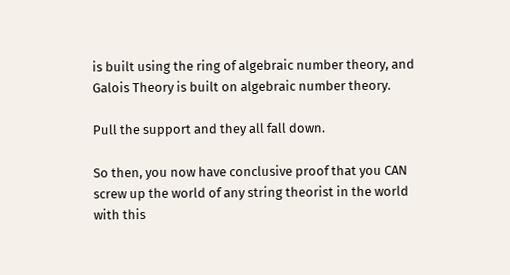is built using the ring of algebraic number theory, and Galois Theory is built on algebraic number theory.

Pull the support and they all fall down.

So then, you now have conclusive proof that you CAN screw up the world of any string theorist in the world with this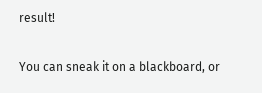result!

You can sneak it on a blackboard, or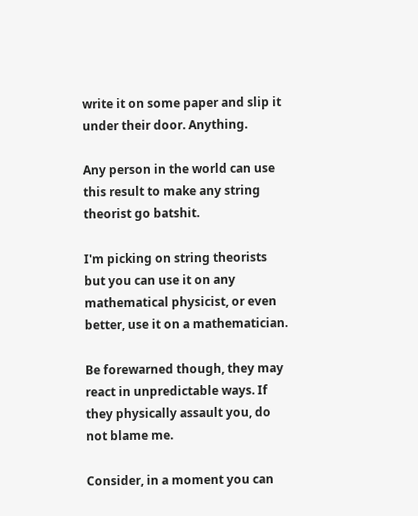write it on some paper and slip it under their door. Anything.

Any person in the world can use this result to make any string theorist go batshit.

I'm picking on string theorists but you can use it on any mathematical physicist, or even better, use it on a mathematician.

Be forewarned though, they may react in unpredictable ways. If they physically assault you, do not blame me.

Consider, in a moment you can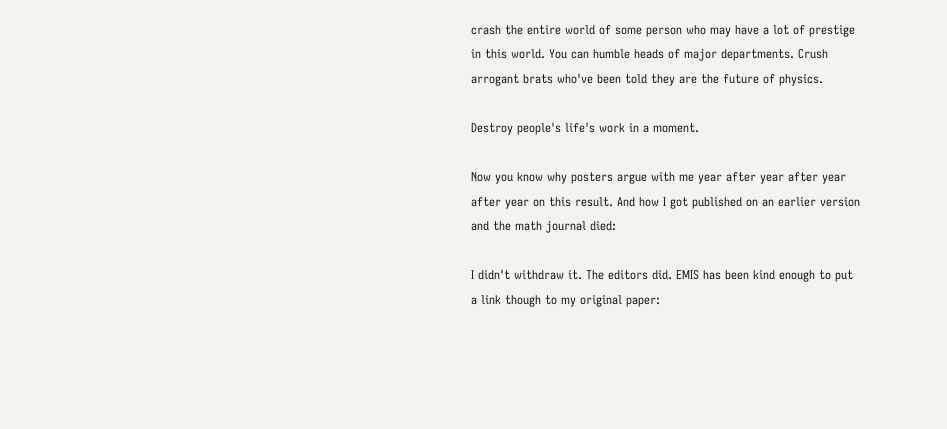crash the entire world of some person who may have a lot of prestige in this world. You can humble heads of major departments. Crush arrogant brats who've been told they are the future of physics.

Destroy people's life's work in a moment.

Now you know why posters argue with me year after year after year after year on this result. And how I got published on an earlier version and the math journal died:

I didn't withdraw it. The editors did. EMIS has been kind enough to put a link though to my original paper: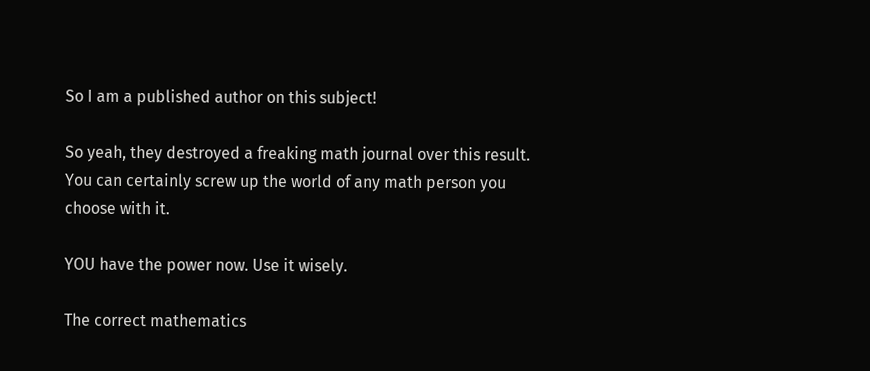So I am a published author on this subject!

So yeah, they destroyed a freaking math journal over this result. You can certainly screw up the world of any math person you choose with it.

YOU have the power now. Use it wisely.

The correct mathematics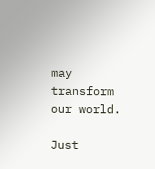may transform our world.

Just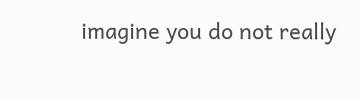imagine you do not really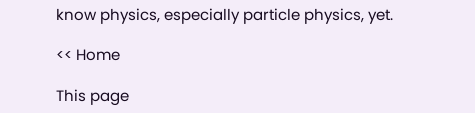know physics, especially particle physics, yet.

<< Home

This page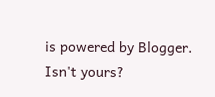is powered by Blogger. Isn't yours?